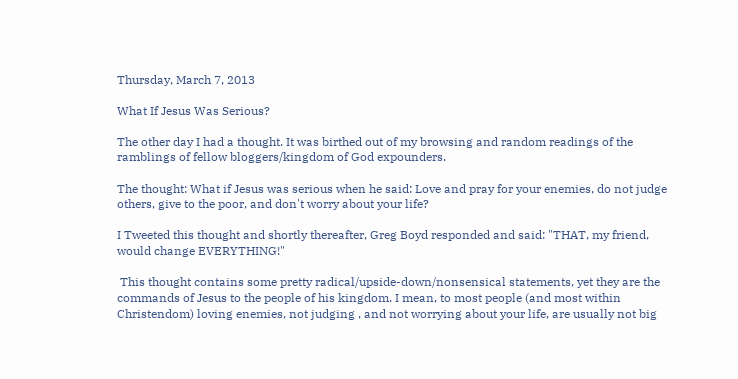Thursday, March 7, 2013

What If Jesus Was Serious?

The other day I had a thought. It was birthed out of my browsing and random readings of the ramblings of fellow bloggers/kingdom of God expounders.

The thought: What if Jesus was serious when he said: Love and pray for your enemies, do not judge others, give to the poor, and don't worry about your life?

I Tweeted this thought and shortly thereafter, Greg Boyd responded and said: "THAT, my friend, would change EVERYTHING!"

 This thought contains some pretty radical/upside-down/nonsensical statements, yet they are the commands of Jesus to the people of his kingdom. I mean, to most people (and most within Christendom) loving enemies, not judging , and not worrying about your life, are usually not big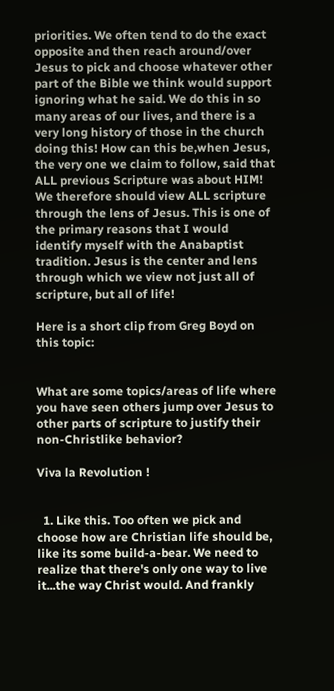priorities. We often tend to do the exact opposite and then reach around/over Jesus to pick and choose whatever other part of the Bible we think would support ignoring what he said. We do this in so many areas of our lives, and there is a very long history of those in the church doing this! How can this be,when Jesus, the very one we claim to follow, said that ALL previous Scripture was about HIM! We therefore should view ALL scripture through the lens of Jesus. This is one of the primary reasons that I would identify myself with the Anabaptist tradition. Jesus is the center and lens through which we view not just all of scripture, but all of life!

Here is a short clip from Greg Boyd on this topic:


What are some topics/areas of life where you have seen others jump over Jesus to other parts of scripture to justify their non-Christlike behavior?

Viva la Revolution !


  1. Like this. Too often we pick and choose how are Christian life should be, like its some build-a-bear. We need to realize that there's only one way to live it...the way Christ would. And frankly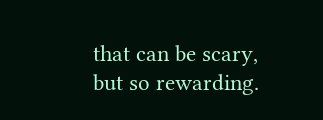that can be scary, but so rewarding.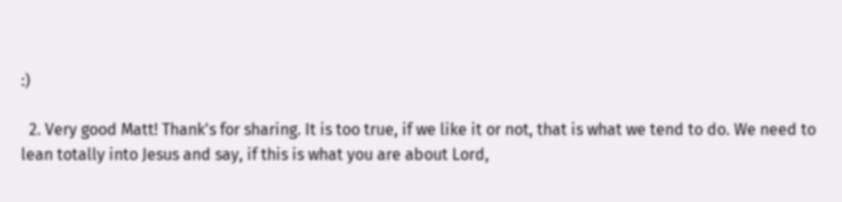:)

  2. Very good Matt! Thank's for sharing. It is too true, if we like it or not, that is what we tend to do. We need to lean totally into Jesus and say, if this is what you are about Lord,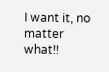I want it, no matter what!!